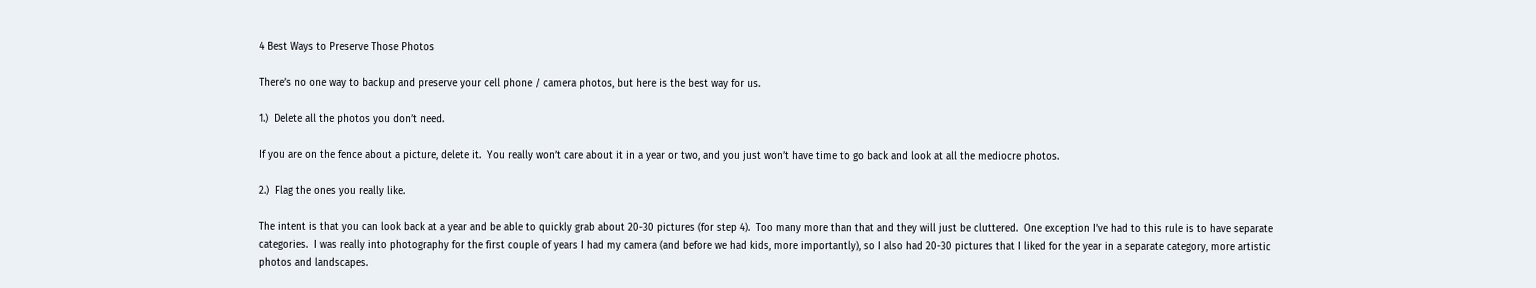4 Best Ways to Preserve Those Photos

There’s no one way to backup and preserve your cell phone / camera photos, but here is the best way for us.

1.)  Delete all the photos you don’t need.

If you are on the fence about a picture, delete it.  You really won’t care about it in a year or two, and you just won’t have time to go back and look at all the mediocre photos.

2.)  Flag the ones you really like.

The intent is that you can look back at a year and be able to quickly grab about 20-30 pictures (for step 4).  Too many more than that and they will just be cluttered.  One exception I’ve had to this rule is to have separate categories.  I was really into photography for the first couple of years I had my camera (and before we had kids, more importantly), so I also had 20-30 pictures that I liked for the year in a separate category, more artistic photos and landscapes.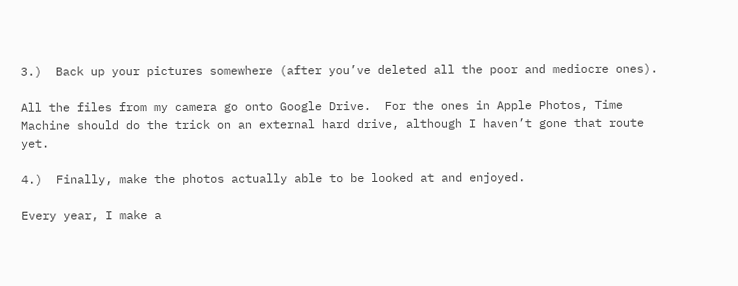3.)  Back up your pictures somewhere (after you’ve deleted all the poor and mediocre ones).

All the files from my camera go onto Google Drive.  For the ones in Apple Photos, Time Machine should do the trick on an external hard drive, although I haven’t gone that route yet.

4.)  Finally, make the photos actually able to be looked at and enjoyed.

Every year, I make a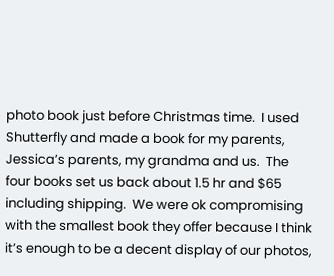photo book just before Christmas time.  I used Shutterfly and made a book for my parents, Jessica’s parents, my grandma and us.  The four books set us back about 1.5 hr and $65 including shipping.  We were ok compromising with the smallest book they offer because I think it’s enough to be a decent display of our photos,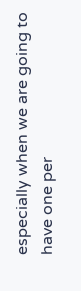especially when we are going to have one per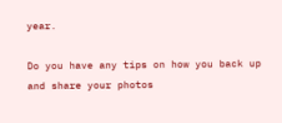year.

Do you have any tips on how you back up and share your photos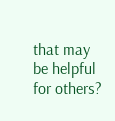that may be helpful for others?